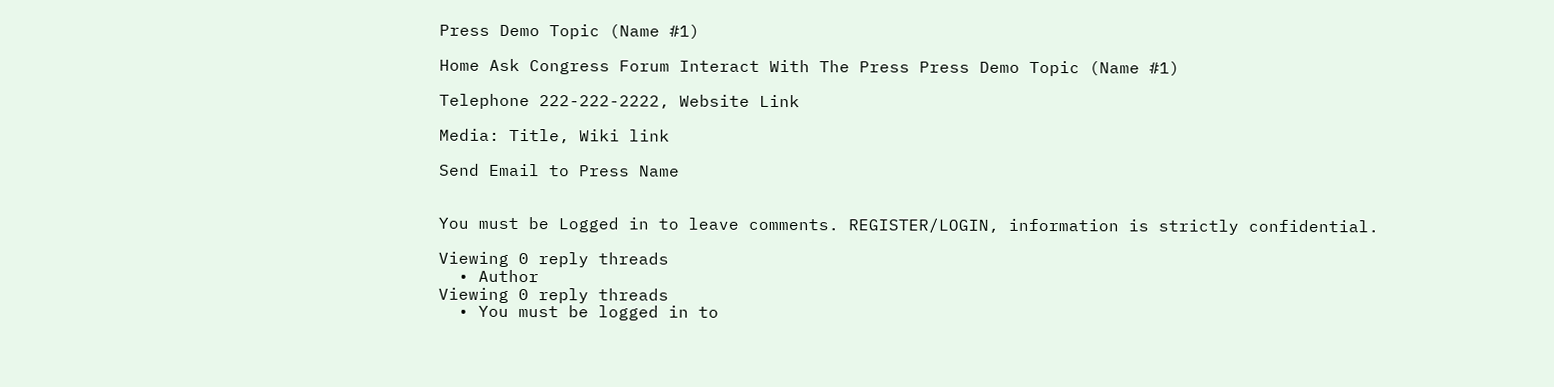Press Demo Topic (Name #1)

Home Ask Congress Forum Interact With The Press Press Demo Topic (Name #1)

Telephone 222-222-2222, Website Link

Media: Title, Wiki link

Send Email to Press Name


You must be Logged in to leave comments. REGISTER/LOGIN, information is strictly confidential.

Viewing 0 reply threads
  • Author
Viewing 0 reply threads
  • You must be logged in to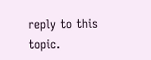reply to this topic.